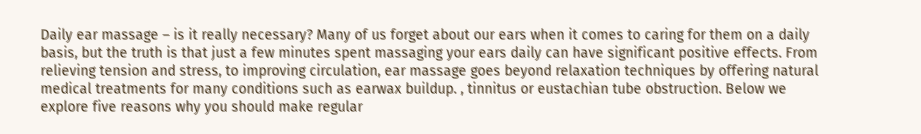Daily ear massage – is it really necessary? Many of us forget about our ears when it comes to caring for them on a daily basis, but the truth is that just a few minutes spent massaging your ears daily can have significant positive effects. From relieving tension and stress, to improving circulation, ear massage goes beyond relaxation techniques by offering natural medical treatments for many conditions such as earwax buildup. , tinnitus or eustachian tube obstruction. Below we explore five reasons why you should make regular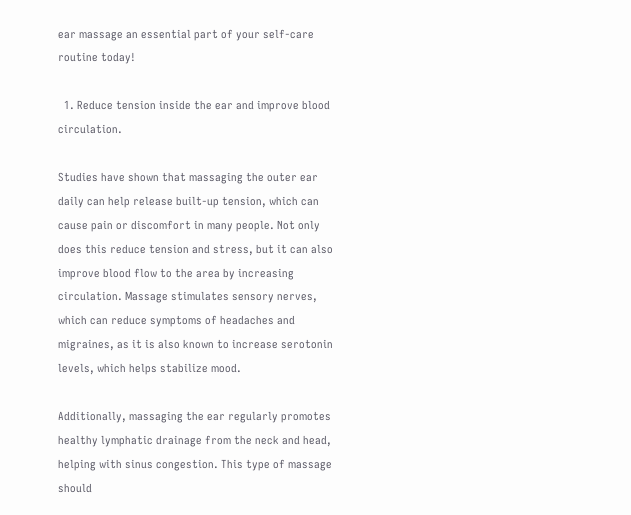ear massage an essential part of your self-care routine today!

  1. Reduce tension inside the ear and improve blood circulation.

Studies have shown that massaging the outer ear daily can help release built-up tension, which can cause pain or discomfort in many people. Not only does this reduce tension and stress, but it can also improve blood flow to the area by increasing circulation. Massage stimulates sensory nerves, which can reduce symptoms of headaches and migraines, as it is also known to increase serotonin levels, which helps stabilize mood.

Additionally, massaging the ear regularly promotes healthy lymphatic drainage from the neck and head, helping with sinus congestion. This type of massage should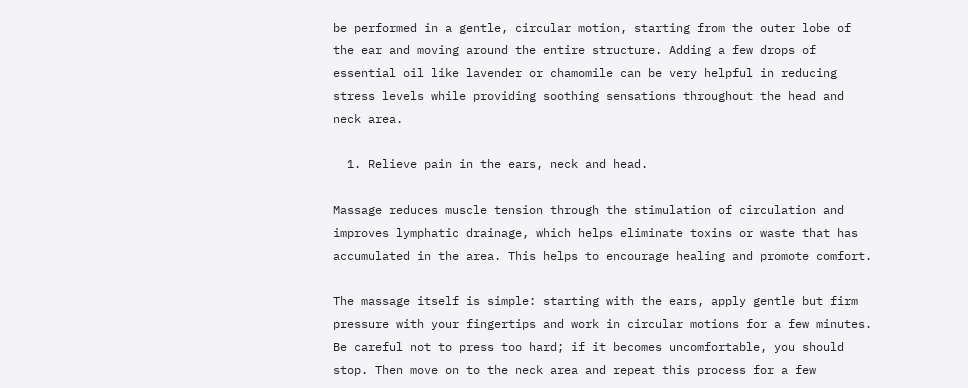be performed in a gentle, circular motion, starting from the outer lobe of the ear and moving around the entire structure. Adding a few drops of essential oil like lavender or chamomile can be very helpful in reducing stress levels while providing soothing sensations throughout the head and neck area.

  1. Relieve pain in the ears, neck and head.

Massage reduces muscle tension through the stimulation of circulation and improves lymphatic drainage, which helps eliminate toxins or waste that has accumulated in the area. This helps to encourage healing and promote comfort.

The massage itself is simple: starting with the ears, apply gentle but firm pressure with your fingertips and work in circular motions for a few minutes. Be careful not to press too hard; if it becomes uncomfortable, you should stop. Then move on to the neck area and repeat this process for a few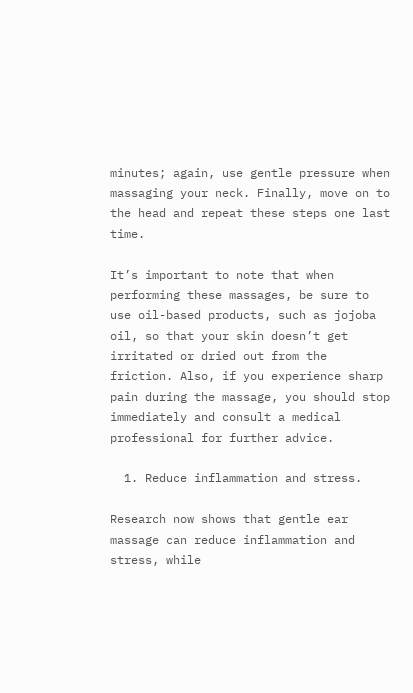minutes; again, use gentle pressure when massaging your neck. Finally, move on to the head and repeat these steps one last time.

It’s important to note that when performing these massages, be sure to use oil-based products, such as jojoba oil, so that your skin doesn’t get irritated or dried out from the friction. Also, if you experience sharp pain during the massage, you should stop immediately and consult a medical professional for further advice.

  1. Reduce inflammation and stress.

Research now shows that gentle ear massage can reduce inflammation and stress, while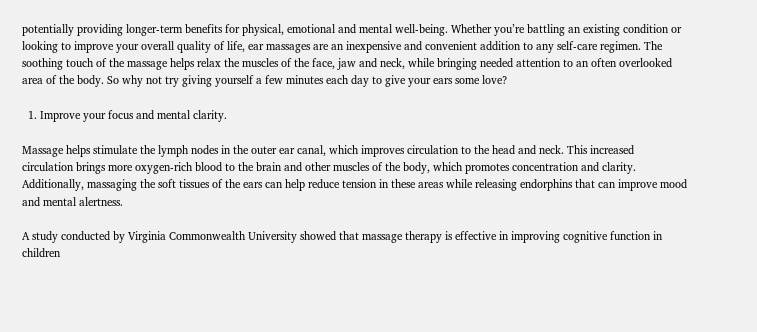potentially providing longer-term benefits for physical, emotional and mental well-being. Whether you’re battling an existing condition or looking to improve your overall quality of life, ear massages are an inexpensive and convenient addition to any self-care regimen. The soothing touch of the massage helps relax the muscles of the face, jaw and neck, while bringing needed attention to an often overlooked area of the body. So why not try giving yourself a few minutes each day to give your ears some love?

  1. Improve your focus and mental clarity.

Massage helps stimulate the lymph nodes in the outer ear canal, which improves circulation to the head and neck. This increased circulation brings more oxygen-rich blood to the brain and other muscles of the body, which promotes concentration and clarity. Additionally, massaging the soft tissues of the ears can help reduce tension in these areas while releasing endorphins that can improve mood and mental alertness.

A study conducted by Virginia Commonwealth University showed that massage therapy is effective in improving cognitive function in children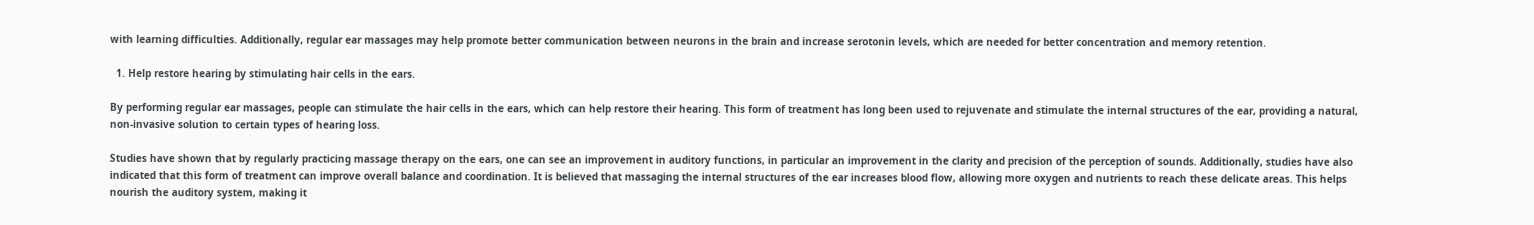with learning difficulties. Additionally, regular ear massages may help promote better communication between neurons in the brain and increase serotonin levels, which are needed for better concentration and memory retention.

  1. Help restore hearing by stimulating hair cells in the ears.

By performing regular ear massages, people can stimulate the hair cells in the ears, which can help restore their hearing. This form of treatment has long been used to rejuvenate and stimulate the internal structures of the ear, providing a natural, non-invasive solution to certain types of hearing loss.

Studies have shown that by regularly practicing massage therapy on the ears, one can see an improvement in auditory functions, in particular an improvement in the clarity and precision of the perception of sounds. Additionally, studies have also indicated that this form of treatment can improve overall balance and coordination. It is believed that massaging the internal structures of the ear increases blood flow, allowing more oxygen and nutrients to reach these delicate areas. This helps nourish the auditory system, making it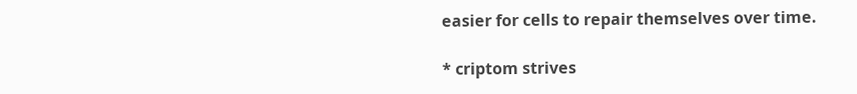easier for cells to repair themselves over time.

* criptom strives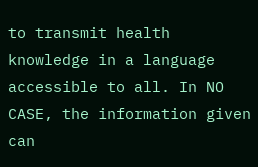to transmit health knowledge in a language accessible to all. In NO CASE, the information given can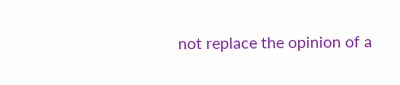not replace the opinion of a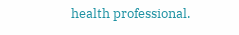health professional.